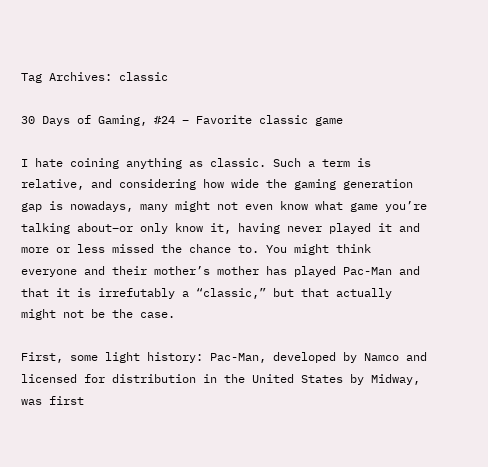Tag Archives: classic

30 Days of Gaming, #24 – Favorite classic game

I hate coining anything as classic. Such a term is relative, and considering how wide the gaming generation gap is nowadays, many might not even know what game you’re talking about–or only know it, having never played it and more or less missed the chance to. You might think everyone and their mother’s mother has played Pac-Man and that it is irrefutably a “classic,” but that actually might not be the case.

First, some light history: Pac-Man, developed by Namco and licensed for distribution in the United States by Midway, was first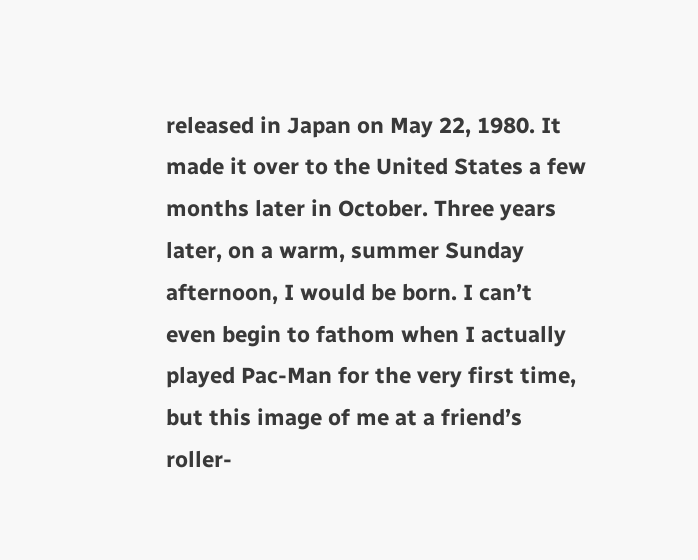released in Japan on May 22, 1980. It made it over to the United States a few months later in October. Three years later, on a warm, summer Sunday afternoon, I would be born. I can’t even begin to fathom when I actually played Pac-Man for the very first time, but this image of me at a friend’s roller-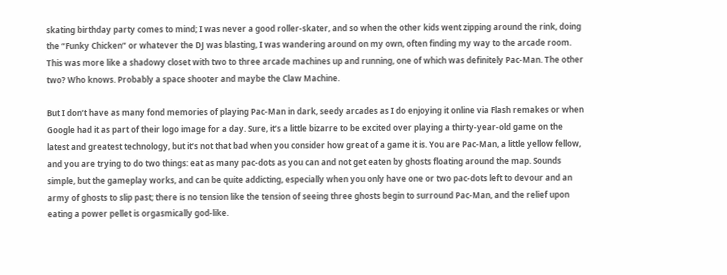skating birthday party comes to mind; I was never a good roller-skater, and so when the other kids went zipping around the rink, doing the “Funky Chicken” or whatever the DJ was blasting, I was wandering around on my own, often finding my way to the arcade room. This was more like a shadowy closet with two to three arcade machines up and running, one of which was definitely Pac-Man. The other two? Who knows. Probably a space shooter and maybe the Claw Machine.

But I don’t have as many fond memories of playing Pac-Man in dark, seedy arcades as I do enjoying it online via Flash remakes or when Google had it as part of their logo image for a day. Sure, it’s a little bizarre to be excited over playing a thirty-year-old game on the latest and greatest technology, but it’s not that bad when you consider how great of a game it is. You are Pac-Man, a little yellow fellow, and you are trying to do two things: eat as many pac-dots as you can and not get eaten by ghosts floating around the map. Sounds simple, but the gameplay works, and can be quite addicting, especially when you only have one or two pac-dots left to devour and an army of ghosts to slip past; there is no tension like the tension of seeing three ghosts begin to surround Pac-Man, and the relief upon eating a power pellet is orgasmically god-like.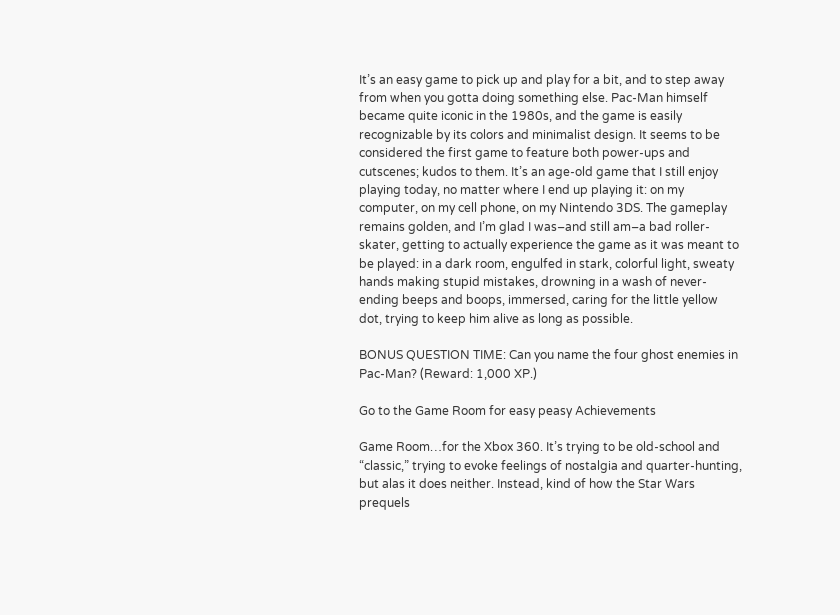It’s an easy game to pick up and play for a bit, and to step away from when you gotta doing something else. Pac-Man himself became quite iconic in the 1980s, and the game is easily recognizable by its colors and minimalist design. It seems to be considered the first game to feature both power-ups and cutscenes; kudos to them. It’s an age-old game that I still enjoy playing today, no matter where I end up playing it: on my computer, on my cell phone, on my Nintendo 3DS. The gameplay remains golden, and I’m glad I was–and still am–a bad roller-skater, getting to actually experience the game as it was meant to be played: in a dark room, engulfed in stark, colorful light, sweaty hands making stupid mistakes, drowning in a wash of never-ending beeps and boops, immersed, caring for the little yellow dot, trying to keep him alive as long as possible.

BONUS QUESTION TIME: Can you name the four ghost enemies in Pac-Man? (Reward: 1,000 XP.)

Go to the Game Room for easy peasy Achievements

Game Room…for the Xbox 360. It’s trying to be old-school and “classic,” trying to evoke feelings of nostalgia and quarter-hunting, but alas it does neither. Instead, kind of how the Star Wars prequels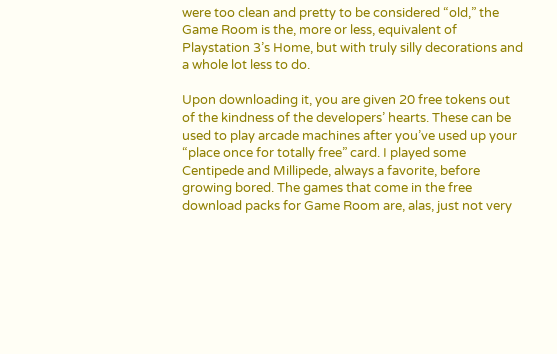were too clean and pretty to be considered “old,” the Game Room is the, more or less, equivalent of Playstation 3’s Home, but with truly silly decorations and a whole lot less to do.

Upon downloading it, you are given 20 free tokens out of the kindness of the developers’ hearts. These can be used to play arcade machines after you’ve used up your “place once for totally free” card. I played some Centipede and Millipede, always a favorite, before growing bored. The games that come in the free download packs for Game Room are, alas, just not very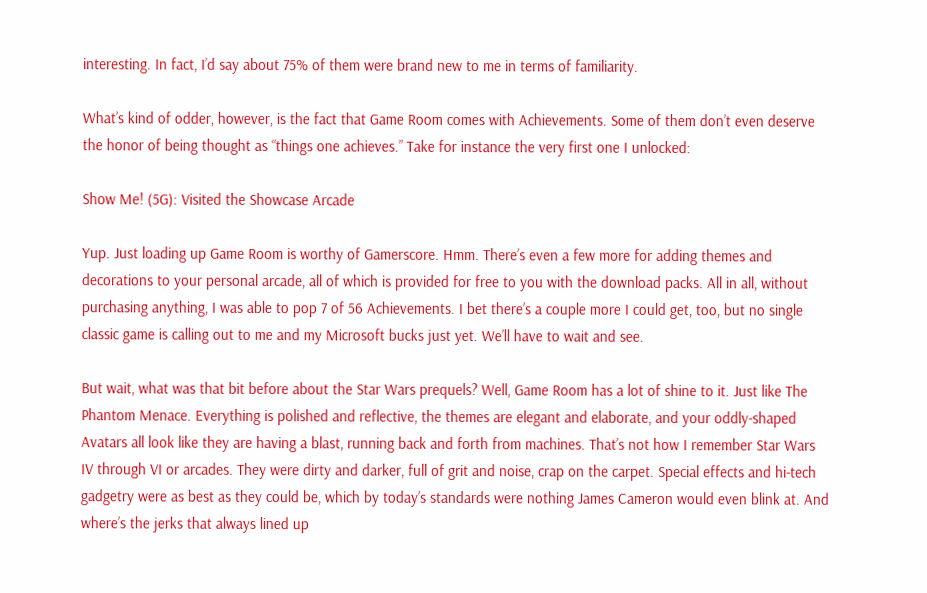interesting. In fact, I’d say about 75% of them were brand new to me in terms of familiarity.

What’s kind of odder, however, is the fact that Game Room comes with Achievements. Some of them don’t even deserve the honor of being thought as “things one achieves.” Take for instance the very first one I unlocked:

Show Me! (5G): Visited the Showcase Arcade

Yup. Just loading up Game Room is worthy of Gamerscore. Hmm. There’s even a few more for adding themes and decorations to your personal arcade, all of which is provided for free to you with the download packs. All in all, without purchasing anything, I was able to pop 7 of 56 Achievements. I bet there’s a couple more I could get, too, but no single classic game is calling out to me and my Microsoft bucks just yet. We’ll have to wait and see.

But wait, what was that bit before about the Star Wars prequels? Well, Game Room has a lot of shine to it. Just like The Phantom Menace. Everything is polished and reflective, the themes are elegant and elaborate, and your oddly-shaped Avatars all look like they are having a blast, running back and forth from machines. That’s not how I remember Star Wars IV through VI or arcades. They were dirty and darker, full of grit and noise, crap on the carpet. Special effects and hi-tech gadgetry were as best as they could be, which by today’s standards were nothing James Cameron would even blink at. And where’s the jerks that always lined up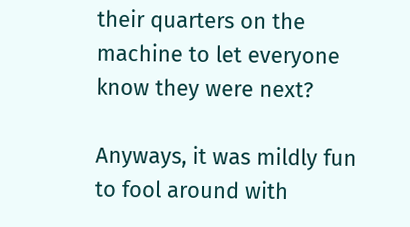their quarters on the machine to let everyone know they were next?

Anyways, it was mildly fun to fool around with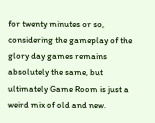for twenty minutes or so, considering the gameplay of the glory day games remains absolutely the same, but ultimately Game Room is just a weird mix of old and new.